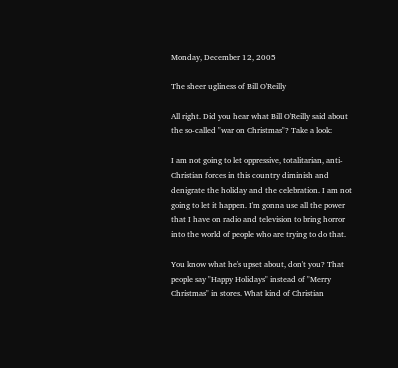Monday, December 12, 2005

The sheer ugliness of Bill O'Reilly

All right. Did you hear what Bill O'Reilly said about the so-called "war on Christmas"? Take a look:

I am not going to let oppressive, totalitarian, anti-Christian forces in this country diminish and denigrate the holiday and the celebration. I am not going to let it happen. I'm gonna use all the power that I have on radio and television to bring horror into the world of people who are trying to do that.

You know what he's upset about, don't you? That people say "Happy Holidays" instead of "Merry Christmas" in stores. What kind of Christian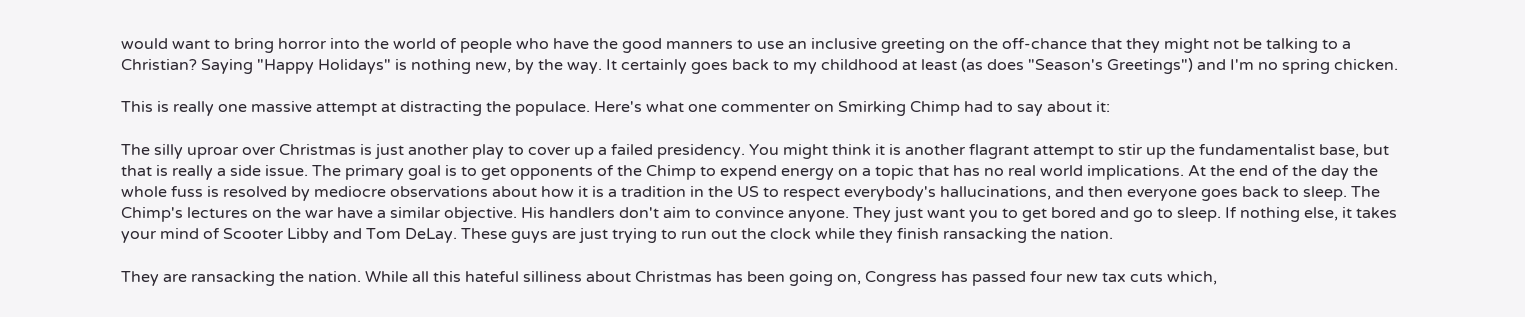would want to bring horror into the world of people who have the good manners to use an inclusive greeting on the off-chance that they might not be talking to a Christian? Saying "Happy Holidays" is nothing new, by the way. It certainly goes back to my childhood at least (as does "Season's Greetings") and I'm no spring chicken.

This is really one massive attempt at distracting the populace. Here's what one commenter on Smirking Chimp had to say about it:

The silly uproar over Christmas is just another play to cover up a failed presidency. You might think it is another flagrant attempt to stir up the fundamentalist base, but that is really a side issue. The primary goal is to get opponents of the Chimp to expend energy on a topic that has no real world implications. At the end of the day the whole fuss is resolved by mediocre observations about how it is a tradition in the US to respect everybody's hallucinations, and then everyone goes back to sleep. The Chimp's lectures on the war have a similar objective. His handlers don't aim to convince anyone. They just want you to get bored and go to sleep. If nothing else, it takes your mind of Scooter Libby and Tom DeLay. These guys are just trying to run out the clock while they finish ransacking the nation.

They are ransacking the nation. While all this hateful silliness about Christmas has been going on, Congress has passed four new tax cuts which,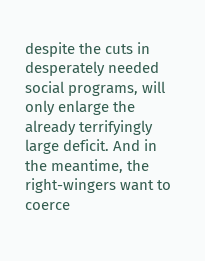despite the cuts in desperately needed social programs, will only enlarge the already terrifyingly large deficit. And in the meantime, the right-wingers want to coerce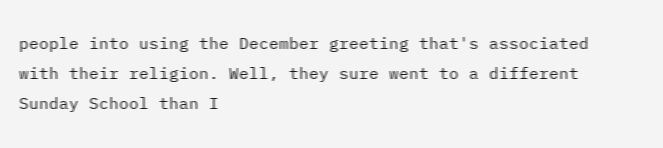people into using the December greeting that's associated with their religion. Well, they sure went to a different Sunday School than I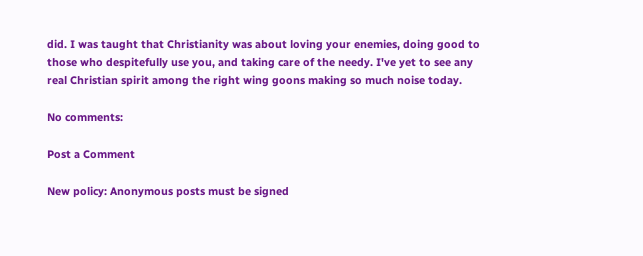did. I was taught that Christianity was about loving your enemies, doing good to those who despitefully use you, and taking care of the needy. I've yet to see any real Christian spirit among the right wing goons making so much noise today.

No comments:

Post a Comment

New policy: Anonymous posts must be signed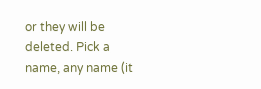or they will be deleted. Pick a name, any name (it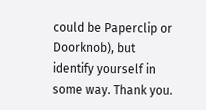could be Paperclip or Doorknob), but identify yourself in some way. Thank you.